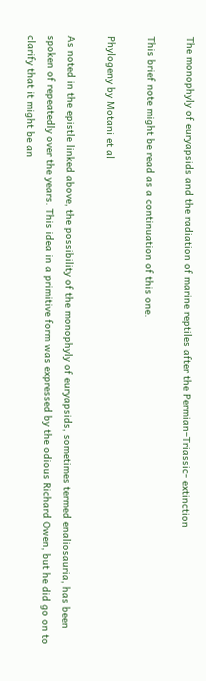The monophyly of euryapsids and the radiation of marine reptiles after the Permian–Triassic- extinction

This brief note might be read as a continuation of this one.

Phylogeny by Motani et al

As noted in the epistle linked above, the possibility of the monophyly of euryapsids, sometimes termed enaliosauria, has been spoken of repeatedly over the years. This idea in a primitive form was expressed by the odious Richard Owen, but he did go on to clarify that it might be an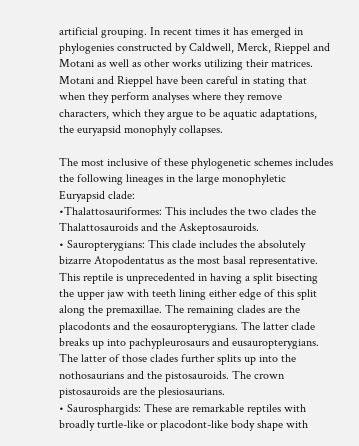artificial grouping. In recent times it has emerged in phylogenies constructed by Caldwell, Merck, Rieppel and Motani as well as other works utilizing their matrices. Motani and Rieppel have been careful in stating that when they perform analyses where they remove characters, which they argue to be aquatic adaptations, the euryapsid monophyly collapses.

The most inclusive of these phylogenetic schemes includes the following lineages in the large monophyletic Euryapsid clade:
•Thalattosauriformes: This includes the two clades the Thalattosauroids and the Askeptosauroids.
• Sauropterygians: This clade includes the absolutely bizarre Atopodentatus as the most basal representative. This reptile is unprecedented in having a split bisecting the upper jaw with teeth lining either edge of this split along the premaxillae. The remaining clades are the placodonts and the eosauropterygians. The latter clade breaks up into pachypleurosaurs and eusauropterygians. The latter of those clades further splits up into the nothosaurians and the pistosauroids. The crown pistosauroids are the plesiosaurians.
• Saurosphargids: These are remarkable reptiles with broadly turtle-like or placodont-like body shape with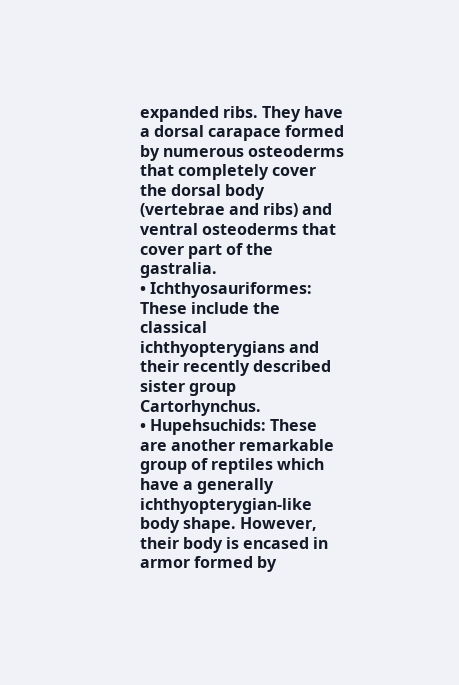expanded ribs. They have a dorsal carapace formed by numerous osteoderms that completely cover the dorsal body (vertebrae and ribs) and ventral osteoderms that cover part of the gastralia.
• Ichthyosauriformes: These include the classical ichthyopterygians and their recently described sister group Cartorhynchus.
• Hupehsuchids: These are another remarkable group of reptiles which have a generally ichthyopterygian-like body shape. However, their body is encased in armor formed by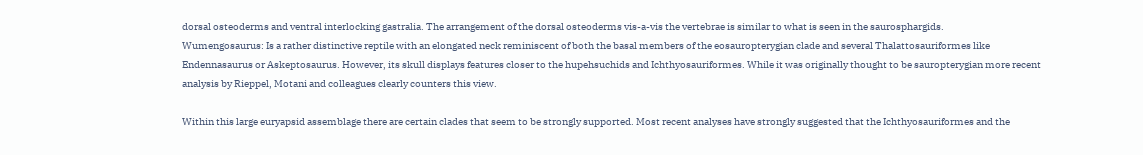dorsal osteoderms and ventral interlocking gastralia. The arrangement of the dorsal osteoderms vis-a-vis the vertebrae is similar to what is seen in the saurosphargids.
Wumengosaurus: Is a rather distinctive reptile with an elongated neck reminiscent of both the basal members of the eosauropterygian clade and several Thalattosauriformes like Endennasaurus or Askeptosaurus. However, its skull displays features closer to the hupehsuchids and Ichthyosauriformes. While it was originally thought to be sauropterygian more recent analysis by Rieppel, Motani and colleagues clearly counters this view.

Within this large euryapsid assemblage there are certain clades that seem to be strongly supported. Most recent analyses have strongly suggested that the Ichthyosauriformes and the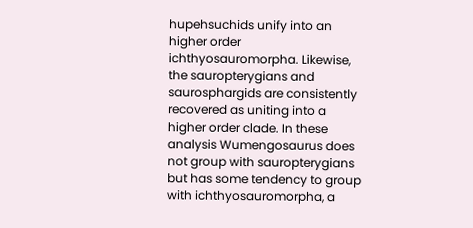hupehsuchids unify into an higher order ichthyosauromorpha. Likewise, the sauropterygians and saurosphargids are consistently recovered as uniting into a higher order clade. In these analysis Wumengosaurus does not group with sauropterygians but has some tendency to group with ichthyosauromorpha, a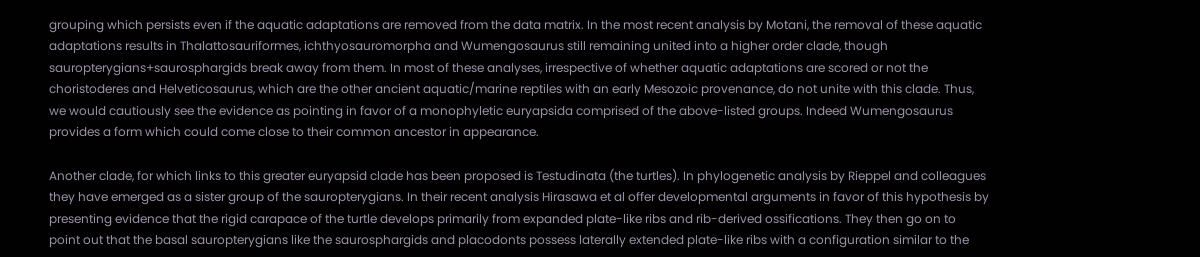grouping which persists even if the aquatic adaptations are removed from the data matrix. In the most recent analysis by Motani, the removal of these aquatic adaptations results in Thalattosauriformes, ichthyosauromorpha and Wumengosaurus still remaining united into a higher order clade, though sauropterygians+saurosphargids break away from them. In most of these analyses, irrespective of whether aquatic adaptations are scored or not the choristoderes and Helveticosaurus, which are the other ancient aquatic/marine reptiles with an early Mesozoic provenance, do not unite with this clade. Thus, we would cautiously see the evidence as pointing in favor of a monophyletic euryapsida comprised of the above-listed groups. Indeed Wumengosaurus provides a form which could come close to their common ancestor in appearance.

Another clade, for which links to this greater euryapsid clade has been proposed is Testudinata (the turtles). In phylogenetic analysis by Rieppel and colleagues they have emerged as a sister group of the sauropterygians. In their recent analysis Hirasawa et al offer developmental arguments in favor of this hypothesis by presenting evidence that the rigid carapace of the turtle develops primarily from expanded plate-like ribs and rib-derived ossifications. They then go on to point out that the basal sauropterygians like the saurosphargids and placodonts possess laterally extended plate-like ribs with a configuration similar to the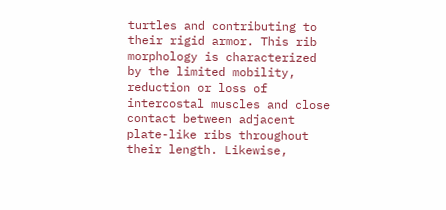turtles and contributing to their rigid armor. This rib morphology is characterized by the limited mobility, reduction or loss of intercostal muscles and close contact between adjacent plate-like ribs throughout their length. Likewise,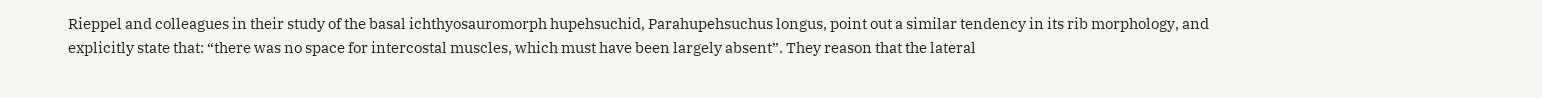Rieppel and colleagues in their study of the basal ichthyosauromorph hupehsuchid, Parahupehsuchus longus, point out a similar tendency in its rib morphology, and explicitly state that: “there was no space for intercostal muscles, which must have been largely absent”. They reason that the lateral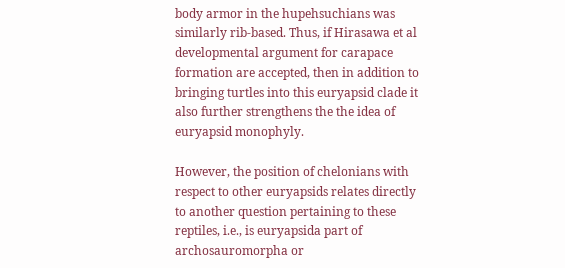body armor in the hupehsuchians was similarly rib-based. Thus, if Hirasawa et al developmental argument for carapace formation are accepted, then in addition to bringing turtles into this euryapsid clade it also further strengthens the the idea of euryapsid monophyly.

However, the position of chelonians with respect to other euryapsids relates directly to another question pertaining to these reptiles, i.e., is euryapsida part of archosauromorpha or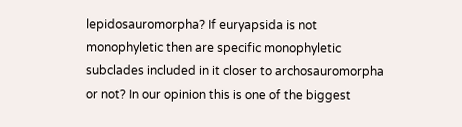lepidosauromorpha? If euryapsida is not monophyletic then are specific monophyletic subclades included in it closer to archosauromorpha or not? In our opinion this is one of the biggest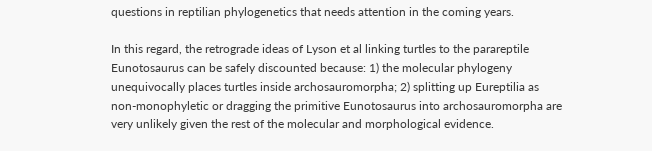questions in reptilian phylogenetics that needs attention in the coming years.

In this regard, the retrograde ideas of Lyson et al linking turtles to the parareptile Eunotosaurus can be safely discounted because: 1) the molecular phylogeny unequivocally places turtles inside archosauromorpha; 2) splitting up Eureptilia as non-monophyletic or dragging the primitive Eunotosaurus into archosauromorpha are very unlikely given the rest of the molecular and morphological evidence.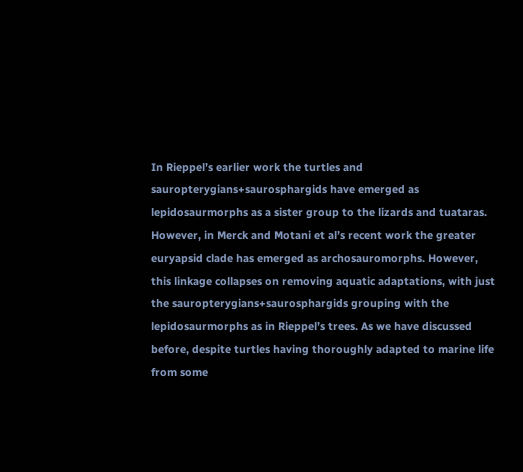In Rieppel’s earlier work the turtles and sauropterygians+saurosphargids have emerged as lepidosaurmorphs as a sister group to the lizards and tuataras. However, in Merck and Motani et al’s recent work the greater euryapsid clade has emerged as archosauromorphs. However, this linkage collapses on removing aquatic adaptations, with just the sauropterygians+saurosphargids grouping with the lepidosaurmorphs as in Rieppel’s trees. As we have discussed before, despite turtles having thoroughly adapted to marine life from some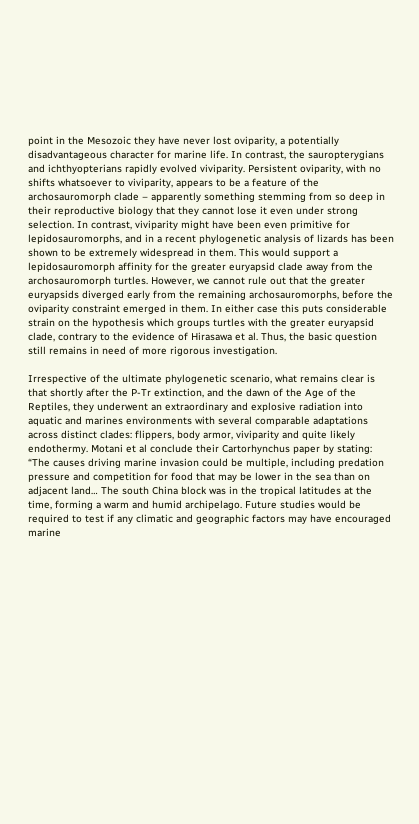point in the Mesozoic they have never lost oviparity, a potentially disadvantageous character for marine life. In contrast, the sauropterygians and ichthyopterians rapidly evolved viviparity. Persistent oviparity, with no shifts whatsoever to viviparity, appears to be a feature of the archosauromorph clade – apparently something stemming from so deep in their reproductive biology that they cannot lose it even under strong selection. In contrast, viviparity might have been even primitive for lepidosauromorphs, and in a recent phylogenetic analysis of lizards has been shown to be extremely widespread in them. This would support a lepidosauromorph affinity for the greater euryapsid clade away from the archosauromorph turtles. However, we cannot rule out that the greater euryapsids diverged early from the remaining archosauromorphs, before the oviparity constraint emerged in them. In either case this puts considerable strain on the hypothesis which groups turtles with the greater euryapsid clade, contrary to the evidence of Hirasawa et al. Thus, the basic question still remains in need of more rigorous investigation.

Irrespective of the ultimate phylogenetic scenario, what remains clear is that shortly after the P-Tr extinction, and the dawn of the Age of the Reptiles, they underwent an extraordinary and explosive radiation into aquatic and marines environments with several comparable adaptations across distinct clades: flippers, body armor, viviparity and quite likely endothermy. Motani et al conclude their Cartorhynchus paper by stating: “The causes driving marine invasion could be multiple, including predation pressure and competition for food that may be lower in the sea than on adjacent land… The south China block was in the tropical latitudes at the time, forming a warm and humid archipelago. Future studies would be required to test if any climatic and geographic factors may have encouraged marine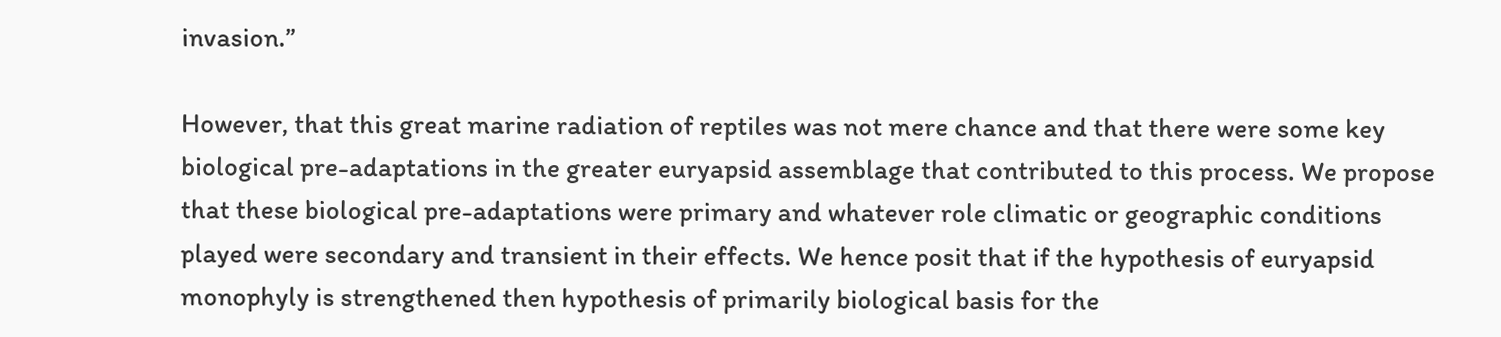invasion.”

However, that this great marine radiation of reptiles was not mere chance and that there were some key biological pre-adaptations in the greater euryapsid assemblage that contributed to this process. We propose that these biological pre-adaptations were primary and whatever role climatic or geographic conditions played were secondary and transient in their effects. We hence posit that if the hypothesis of euryapsid monophyly is strengthened then hypothesis of primarily biological basis for the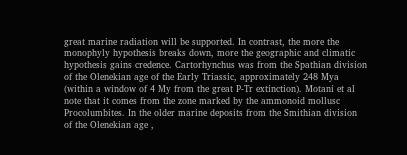great marine radiation will be supported. In contrast, the more the monophyly hypothesis breaks down, more the geographic and climatic hypothesis gains credence. Cartorhynchus was from the Spathian division of the Olenekian age of the Early Triassic, approximately 248 Mya (within a window of 4 My from the great P-Tr extinction). Motani et al note that it comes from the zone marked by the ammonoid mollusc Procolumbites. In the older marine deposits from the Smithian division of the Olenekian age ,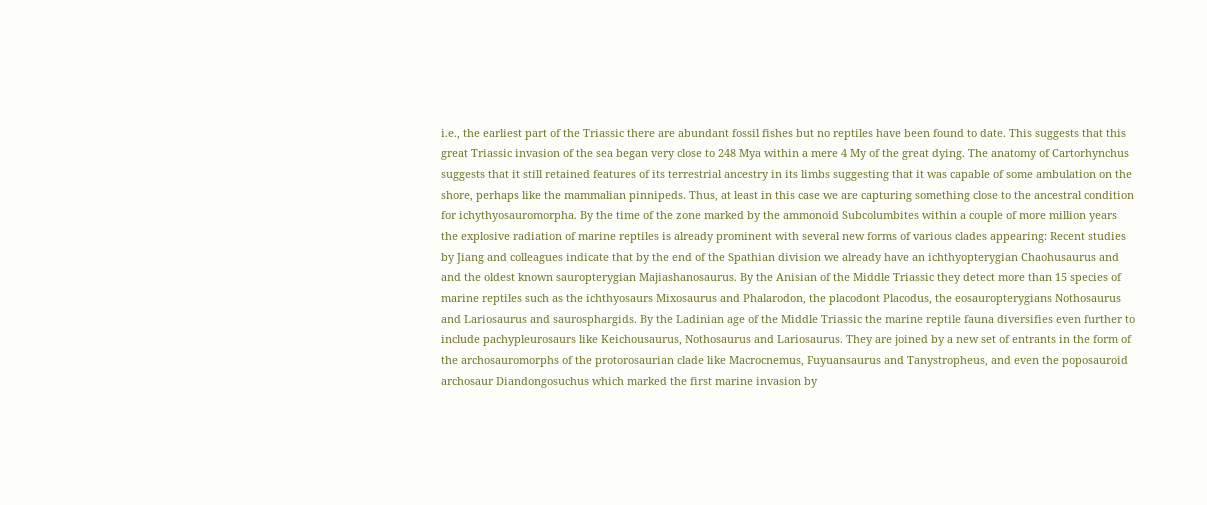i.e., the earliest part of the Triassic there are abundant fossil fishes but no reptiles have been found to date. This suggests that this great Triassic invasion of the sea began very close to 248 Mya within a mere 4 My of the great dying. The anatomy of Cartorhynchus suggests that it still retained features of its terrestrial ancestry in its limbs suggesting that it was capable of some ambulation on the shore, perhaps like the mammalian pinnipeds. Thus, at least in this case we are capturing something close to the ancestral condition for ichythyosauromorpha. By the time of the zone marked by the ammonoid Subcolumbites within a couple of more million years the explosive radiation of marine reptiles is already prominent with several new forms of various clades appearing: Recent studies by Jiang and colleagues indicate that by the end of the Spathian division we already have an ichthyopterygian Chaohusaurus and and the oldest known sauropterygian Majiashanosaurus. By the Anisian of the Middle Triassic they detect more than 15 species of marine reptiles such as the ichthyosaurs Mixosaurus and Phalarodon, the placodont Placodus, the eosauropterygians Nothosaurus and Lariosaurus and saurosphargids. By the Ladinian age of the Middle Triassic the marine reptile fauna diversifies even further to include pachypleurosaurs like Keichousaurus, Nothosaurus and Lariosaurus. They are joined by a new set of entrants in the form of the archosauromorphs of the protorosaurian clade like Macrocnemus, Fuyuansaurus and Tanystropheus, and even the poposauroid archosaur Diandongosuchus which marked the first marine invasion by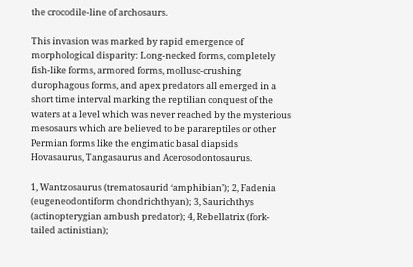the crocodile-line of archosaurs.

This invasion was marked by rapid emergence of morphological disparity: Long-necked forms, completely fish-like forms, armored forms, mollusc-crushing durophagous forms, and apex predators all emerged in a short time interval marking the reptilian conquest of the waters at a level which was never reached by the mysterious mesosaurs which are believed to be parareptiles or other Permian forms like the engimatic basal diapsids Hovasaurus, Tangasaurus and Acerosodontosaurus.

1, Wantzosaurus (trematosaurid ‘amphibian’); 2, Fadenia (eugeneodontiform chondrichthyan); 3, Saurichthys (actinopterygian ambush predator); 4, Rebellatrix (fork-tailed actinistian);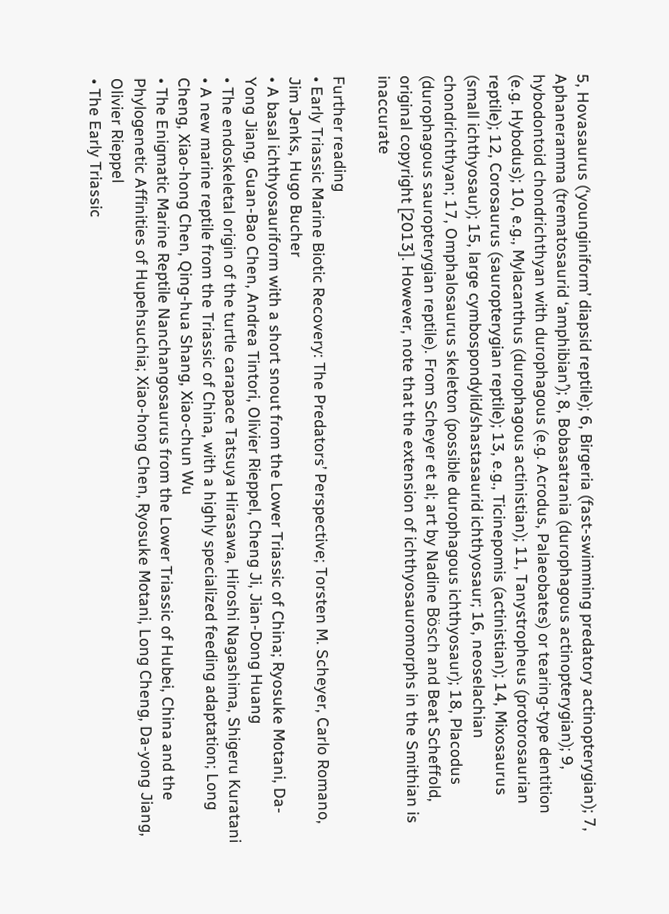5, Hovasaurus (‘younginiform’ diapsid reptile); 6, Birgeria (fast-swimming predatory actinopterygian); 7, Aphaneramma (trematosaurid ‘amphibian’); 8, Bobasatrania (durophagous actinopterygian); 9, hybodontoid chondrichthyan with durophagous (e.g. Acrodus, Palaeobates) or tearing-type dentition (e.g. Hybodus); 10, e.g., Mylacanthus (durophagous actinistian); 11, Tanystropheus (protorosaurian reptile); 12, Corosaurus (sauropterygian reptile); 13, e.g., Ticinepomis (actinistian); 14, Mixosaurus (small ichthyosaur); 15, large cymbospondylid/shastasaurid ichthyosaur; 16, neoselachian chondrichthyan; 17, Omphalosaurus skeleton (possible durophagous ichthyosaur); 18, Placodus (durophagous sauropterygian reptile). From Scheyer et al; art by Nadine Bösch and Beat Scheffold, original copyright [2013]. However, note that the extension of ichthyosauromorphs in the Smithian is inaccurate

Further reading
• Early Triassic Marine Biotic Recovery: The Predators’ Perspective; Torsten M. Scheyer, Carlo Romano, Jim Jenks, Hugo Bucher
• A basal ichthyosauriform with a short snout from the Lower Triassic of China; Ryosuke Motani, Da-Yong Jiang, Guan-Bao Chen, Andrea Tintori, Olivier Rieppel, Cheng Ji, Jian-Dong Huang
• The endoskeletal origin of the turtle carapace Tatsuya Hirasawa, Hiroshi Nagashima, Shigeru Kuratani
• A new marine reptile from the Triassic of China, with a highly specialized feeding adaptation; Long Cheng, Xiao-hong Chen, Qing-hua Shang, Xiao-chun Wu
• The Enigmatic Marine Reptile Nanchangosaurus from the Lower Triassic of Hubei, China and the Phylogenetic Affinities of Hupehsuchia; Xiao-hong Chen, Ryosuke Motani, Long Cheng, Da-yong Jiang, Olivier Rieppel
• The Early Triassic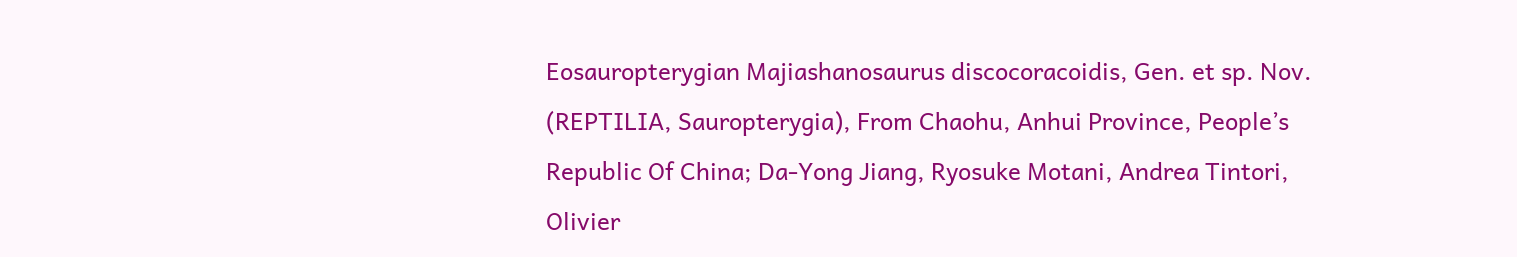Eosauropterygian Majiashanosaurus discocoracoidis, Gen. et sp. Nov. (REPTILIA, Sauropterygia), From Chaohu, Anhui Province, People’s Republic Of China; Da-Yong Jiang, Ryosuke Motani, Andrea Tintori, Olivier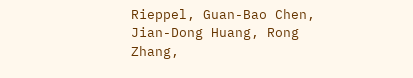Rieppel, Guan-Bao Chen, Jian-Dong Huang, Rong Zhang,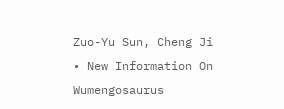Zuo-Yu Sun, Cheng Ji
• New Information On Wumengosaurus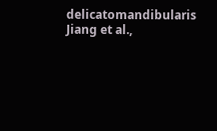delicatomandibularis Jiang et al.,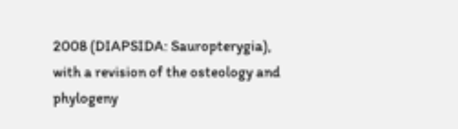2008 (DIAPSIDA: Sauropterygia), with a revision of the osteology and phylogeny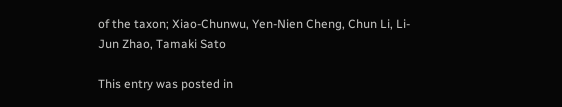of the taxon; Xiao-Chunwu, Yen-Nien Cheng, Chun Li, Li-Jun Zhao, Tamaki Sato

This entry was posted in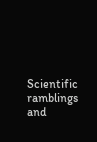Scientific ramblings and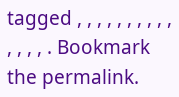tagged , , , , , , , , , , , , , , . Bookmark the permalink.